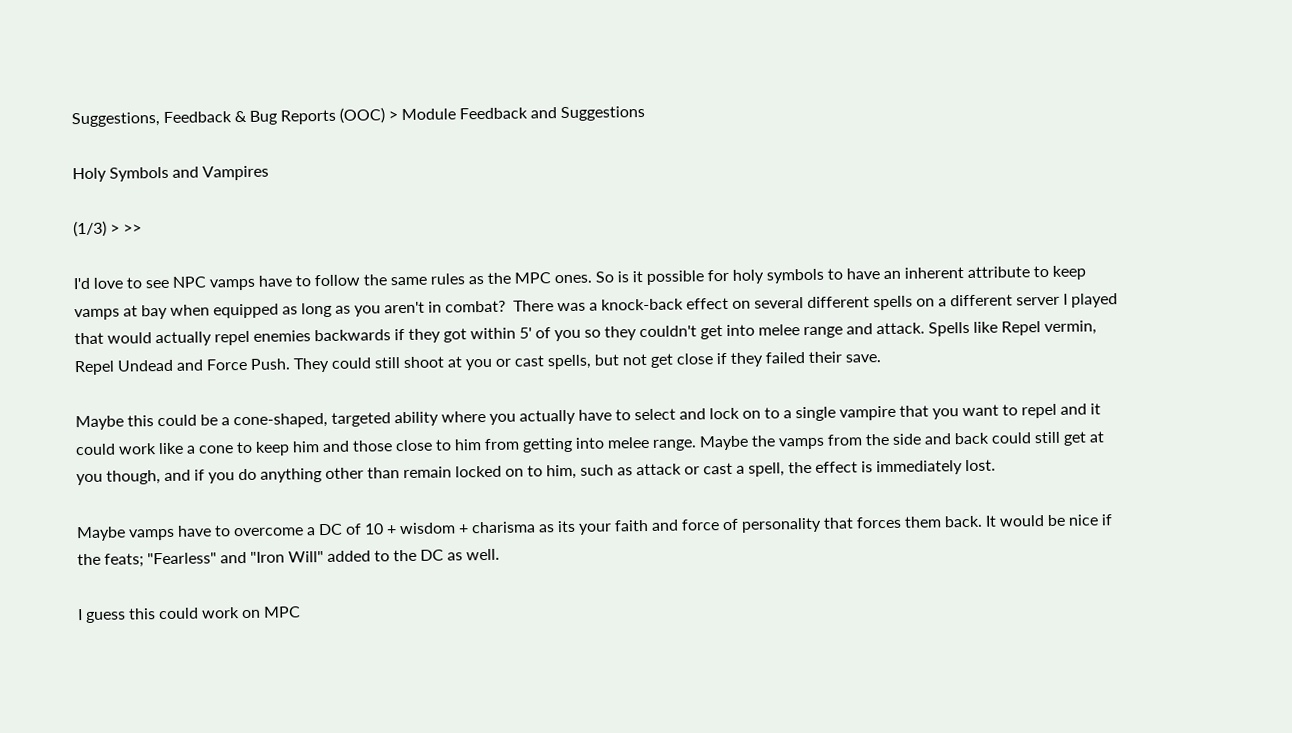Suggestions, Feedback & Bug Reports (OOC) > Module Feedback and Suggestions

Holy Symbols and Vampires

(1/3) > >>

I'd love to see NPC vamps have to follow the same rules as the MPC ones. So is it possible for holy symbols to have an inherent attribute to keep vamps at bay when equipped as long as you aren't in combat?  There was a knock-back effect on several different spells on a different server I played  that would actually repel enemies backwards if they got within 5' of you so they couldn't get into melee range and attack. Spells like Repel vermin, Repel Undead and Force Push. They could still shoot at you or cast spells, but not get close if they failed their save.

Maybe this could be a cone-shaped, targeted ability where you actually have to select and lock on to a single vampire that you want to repel and it could work like a cone to keep him and those close to him from getting into melee range. Maybe the vamps from the side and back could still get at you though, and if you do anything other than remain locked on to him, such as attack or cast a spell, the effect is immediately lost.

Maybe vamps have to overcome a DC of 10 + wisdom + charisma as its your faith and force of personality that forces them back. It would be nice if the feats; "Fearless" and "Iron Will" added to the DC as well.

I guess this could work on MPC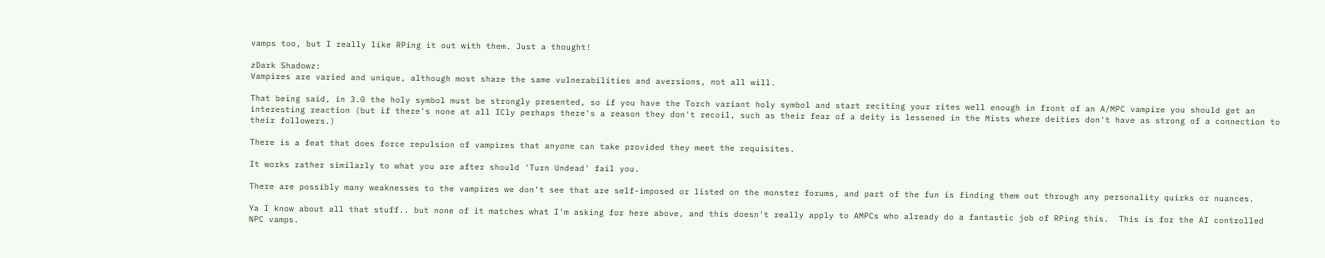vamps too, but I really like RPing it out with them. Just a thought!

zDark Shadowz:
Vampires are varied and unique, although most share the same vulnerabilities and aversions, not all will.

That being said, in 3.0 the holy symbol must be strongly presented, so if you have the Torch variant holy symbol and start reciting your rites well enough in front of an A/MPC vampire you should get an interesting reaction (but if there's none at all ICly perhaps there's a reason they don't recoil, such as their fear of a deity is lessened in the Mists where deities don't have as strong of a connection to their followers.)

There is a feat that does force repulsion of vampires that anyone can take provided they meet the requisites.

It works rather similarly to what you are after should 'Turn Undead' fail you.

There are possibly many weaknesses to the vampires we don't see that are self-imposed or listed on the monster forums, and part of the fun is finding them out through any personality quirks or nuances.

Ya I know about all that stuff.. but none of it matches what I'm asking for here above, and this doesn't really apply to AMPCs who already do a fantastic job of RPing this.  This is for the AI controlled NPC vamps.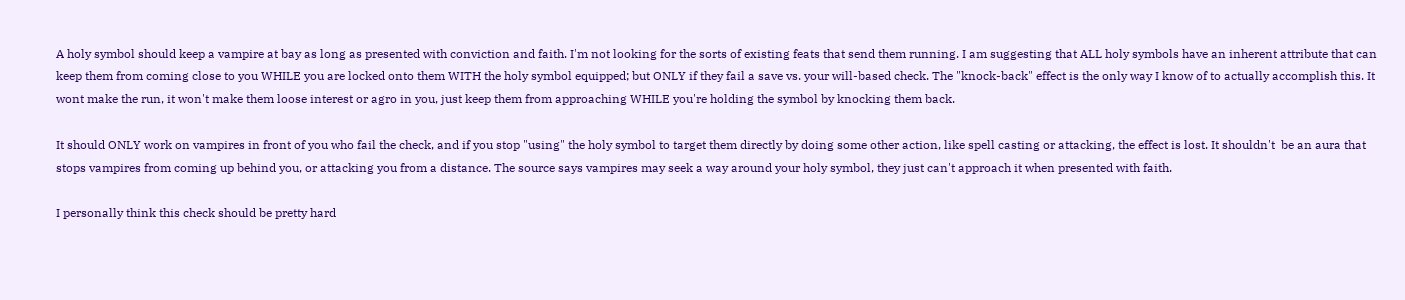A holy symbol should keep a vampire at bay as long as presented with conviction and faith. I'm not looking for the sorts of existing feats that send them running. I am suggesting that ALL holy symbols have an inherent attribute that can keep them from coming close to you WHILE you are locked onto them WITH the holy symbol equipped; but ONLY if they fail a save vs. your will-based check. The "knock-back" effect is the only way I know of to actually accomplish this. It wont make the run, it won't make them loose interest or agro in you, just keep them from approaching WHILE you're holding the symbol by knocking them back.

It should ONLY work on vampires in front of you who fail the check, and if you stop "using" the holy symbol to target them directly by doing some other action, like spell casting or attacking, the effect is lost. It shouldn't  be an aura that stops vampires from coming up behind you, or attacking you from a distance. The source says vampires may seek a way around your holy symbol, they just can't approach it when presented with faith.

I personally think this check should be pretty hard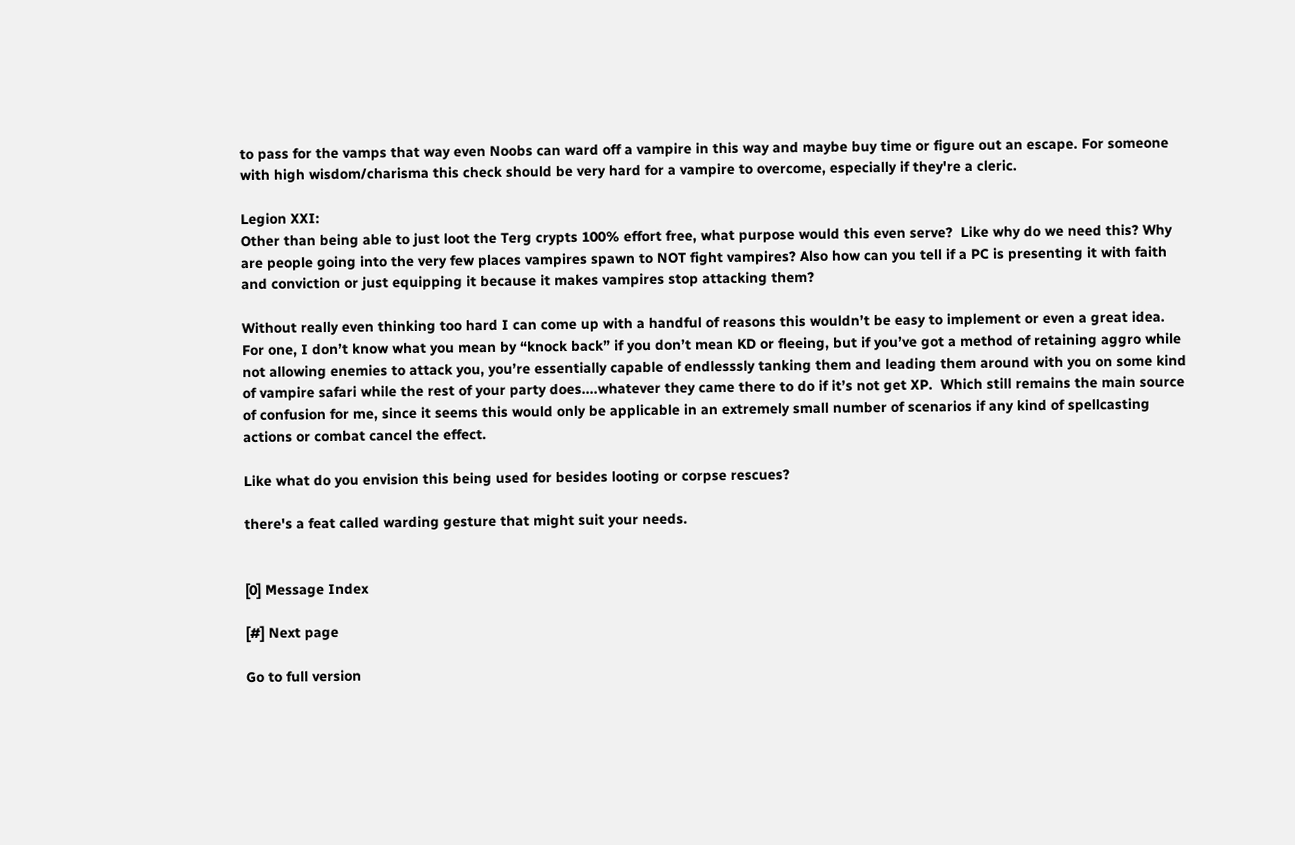to pass for the vamps that way even Noobs can ward off a vampire in this way and maybe buy time or figure out an escape. For someone with high wisdom/charisma this check should be very hard for a vampire to overcome, especially if they're a cleric.

Legion XXI:
Other than being able to just loot the Terg crypts 100% effort free, what purpose would this even serve?  Like why do we need this? Why are people going into the very few places vampires spawn to NOT fight vampires? Also how can you tell if a PC is presenting it with faith and conviction or just equipping it because it makes vampires stop attacking them?

Without really even thinking too hard I can come up with a handful of reasons this wouldn’t be easy to implement or even a great idea.  For one, I don’t know what you mean by “knock back” if you don’t mean KD or fleeing, but if you’ve got a method of retaining aggro while not allowing enemies to attack you, you’re essentially capable of endlesssly tanking them and leading them around with you on some kind of vampire safari while the rest of your party does....whatever they came there to do if it’s not get XP.  Which still remains the main source of confusion for me, since it seems this would only be applicable in an extremely small number of scenarios if any kind of spellcasting actions or combat cancel the effect.

Like what do you envision this being used for besides looting or corpse rescues?

there's a feat called warding gesture that might suit your needs.


[0] Message Index

[#] Next page

Go to full version